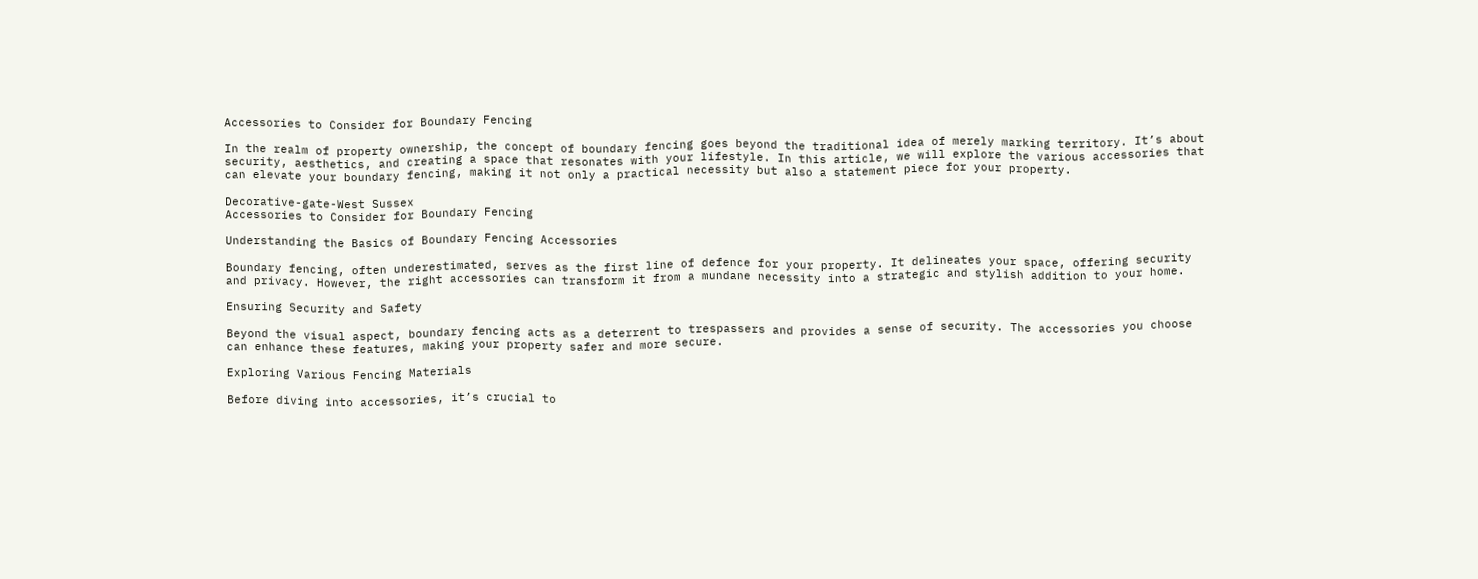Accessories to Consider for Boundary Fencing

In the realm of property ownership, the concept of boundary fencing goes beyond the traditional idea of merely marking territory. It’s about security, aesthetics, and creating a space that resonates with your lifestyle. In this article, we will explore the various accessories that can elevate your boundary fencing, making it not only a practical necessity but also a statement piece for your property.

Decorative-gate-West Sussex
Accessories to Consider for Boundary Fencing

Understanding the Basics of Boundary Fencing Accessories

Boundary fencing, often underestimated, serves as the first line of defence for your property. It delineates your space, offering security and privacy. However, the right accessories can transform it from a mundane necessity into a strategic and stylish addition to your home.

Ensuring Security and Safety

Beyond the visual aspect, boundary fencing acts as a deterrent to trespassers and provides a sense of security. The accessories you choose can enhance these features, making your property safer and more secure.

Exploring Various Fencing Materials

Before diving into accessories, it’s crucial to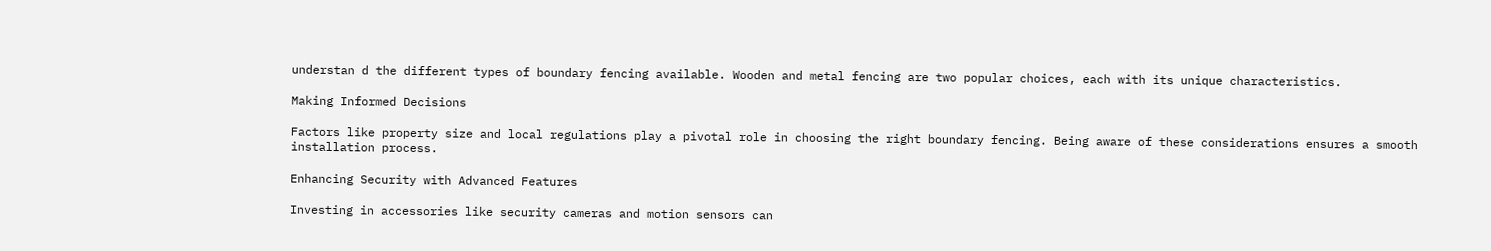understan d the different types of boundary fencing available. Wooden and metal fencing are two popular choices, each with its unique characteristics.

Making Informed Decisions

Factors like property size and local regulations play a pivotal role in choosing the right boundary fencing. Being aware of these considerations ensures a smooth installation process.

Enhancing Security with Advanced Features

Investing in accessories like security cameras and motion sensors can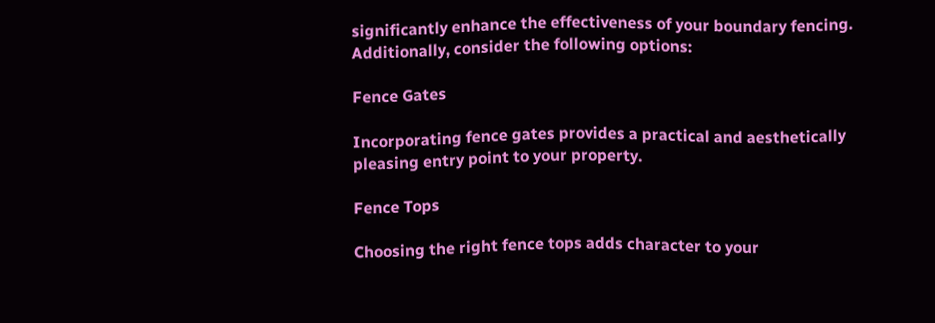significantly enhance the effectiveness of your boundary fencing. Additionally, consider the following options:

Fence Gates

Incorporating fence gates provides a practical and aesthetically pleasing entry point to your property.

Fence Tops

Choosing the right fence tops adds character to your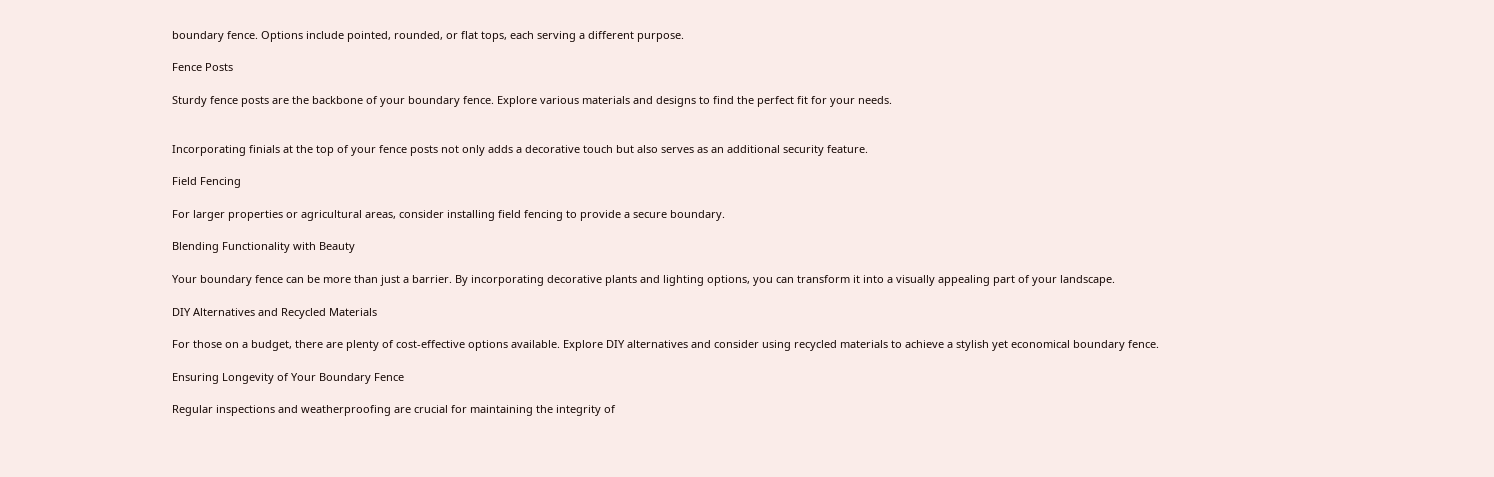boundary fence. Options include pointed, rounded, or flat tops, each serving a different purpose.

Fence Posts

Sturdy fence posts are the backbone of your boundary fence. Explore various materials and designs to find the perfect fit for your needs.


Incorporating finials at the top of your fence posts not only adds a decorative touch but also serves as an additional security feature.

Field Fencing

For larger properties or agricultural areas, consider installing field fencing to provide a secure boundary.

Blending Functionality with Beauty

Your boundary fence can be more than just a barrier. By incorporating decorative plants and lighting options, you can transform it into a visually appealing part of your landscape.

DIY Alternatives and Recycled Materials

For those on a budget, there are plenty of cost-effective options available. Explore DIY alternatives and consider using recycled materials to achieve a stylish yet economical boundary fence.

Ensuring Longevity of Your Boundary Fence

Regular inspections and weatherproofing are crucial for maintaining the integrity of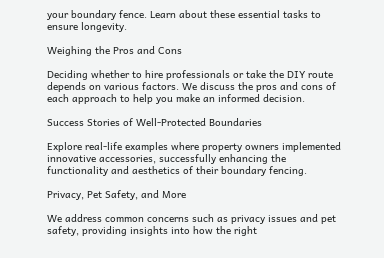your boundary fence. Learn about these essential tasks to ensure longevity.

Weighing the Pros and Cons

Deciding whether to hire professionals or take the DIY route depends on various factors. We discuss the pros and cons of each approach to help you make an informed decision.

Success Stories of Well-Protected Boundaries

Explore real-life examples where property owners implemented innovative accessories, successfully enhancing the functionality and aesthetics of their boundary fencing.

Privacy, Pet Safety, and More

We address common concerns such as privacy issues and pet safety, providing insights into how the right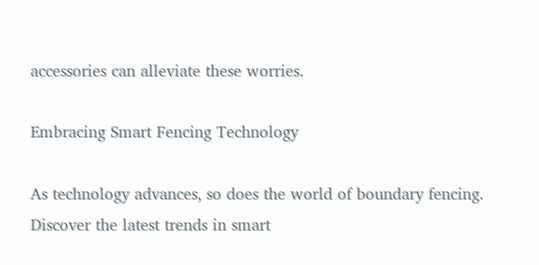accessories can alleviate these worries.

Embracing Smart Fencing Technology

As technology advances, so does the world of boundary fencing. Discover the latest trends in smart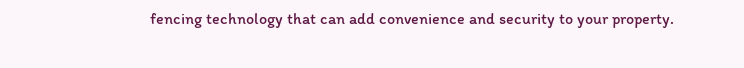fencing technology that can add convenience and security to your property.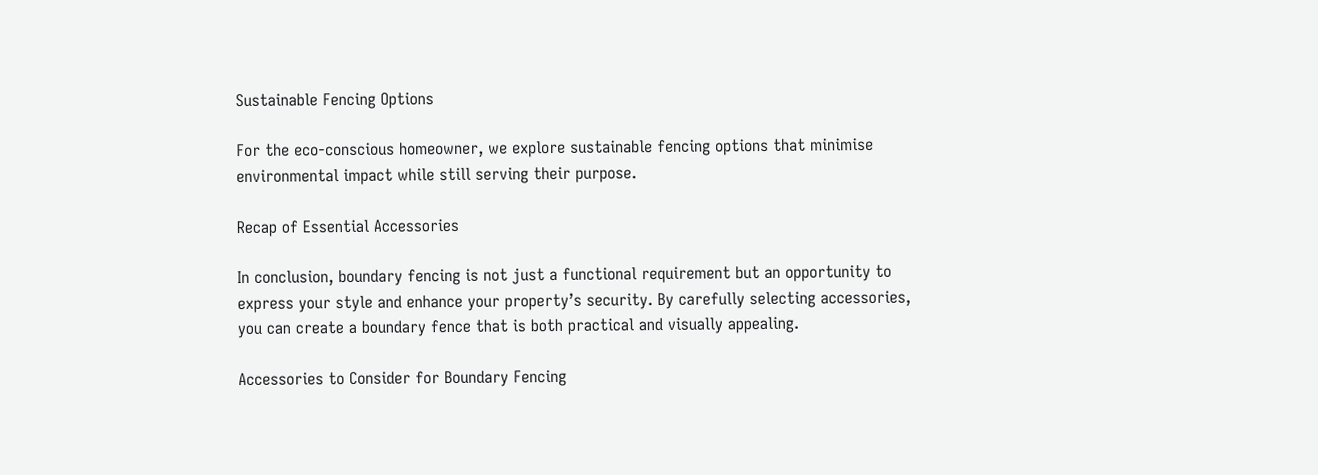Sustainable Fencing Options

For the eco-conscious homeowner, we explore sustainable fencing options that minimise environmental impact while still serving their purpose.

Recap of Essential Accessories

In conclusion, boundary fencing is not just a functional requirement but an opportunity to express your style and enhance your property’s security. By carefully selecting accessories, you can create a boundary fence that is both practical and visually appealing.

Accessories to Consider for Boundary Fencing